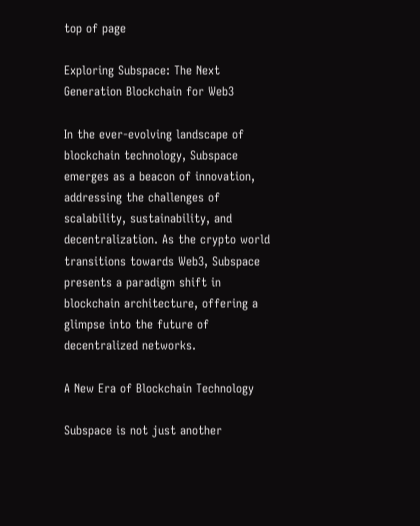top of page

Exploring Subspace: The Next Generation Blockchain for Web3

In the ever-evolving landscape of blockchain technology, Subspace emerges as a beacon of innovation, addressing the challenges of scalability, sustainability, and decentralization. As the crypto world transitions towards Web3, Subspace presents a paradigm shift in blockchain architecture, offering a glimpse into the future of decentralized networks.

A New Era of Blockchain Technology

Subspace is not just another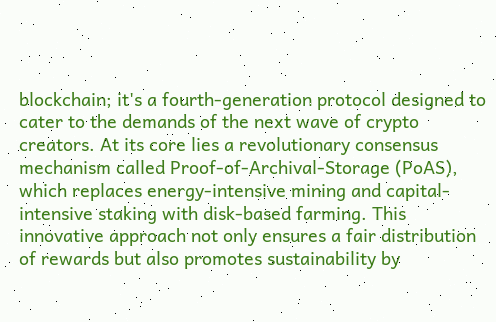blockchain; it's a fourth-generation protocol designed to cater to the demands of the next wave of crypto creators. At its core lies a revolutionary consensus mechanism called Proof-of-Archival-Storage (PoAS), which replaces energy-intensive mining and capital-intensive staking with disk-based farming. This innovative approach not only ensures a fair distribution of rewards but also promotes sustainability by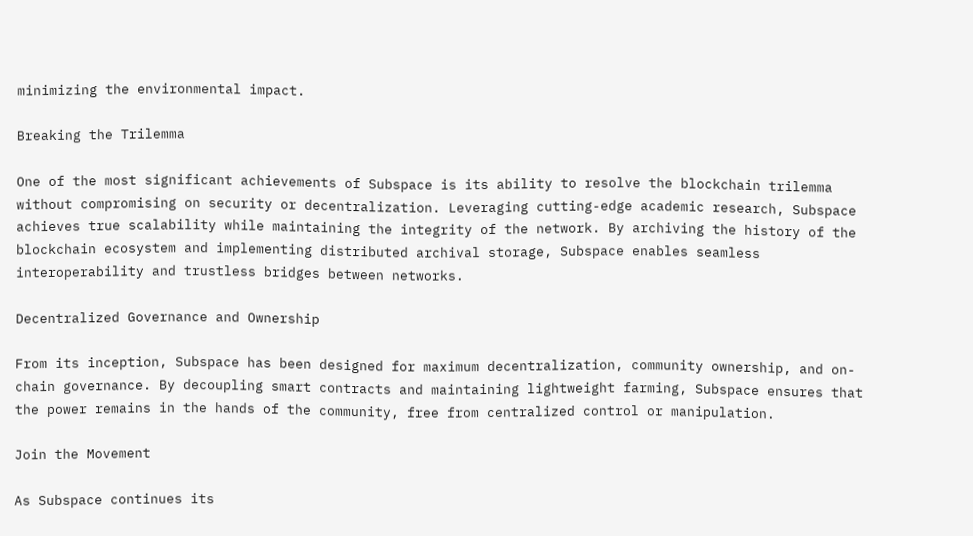minimizing the environmental impact.

Breaking the Trilemma

One of the most significant achievements of Subspace is its ability to resolve the blockchain trilemma without compromising on security or decentralization. Leveraging cutting-edge academic research, Subspace achieves true scalability while maintaining the integrity of the network. By archiving the history of the blockchain ecosystem and implementing distributed archival storage, Subspace enables seamless interoperability and trustless bridges between networks.

Decentralized Governance and Ownership

From its inception, Subspace has been designed for maximum decentralization, community ownership, and on-chain governance. By decoupling smart contracts and maintaining lightweight farming, Subspace ensures that the power remains in the hands of the community, free from centralized control or manipulation.

Join the Movement

As Subspace continues its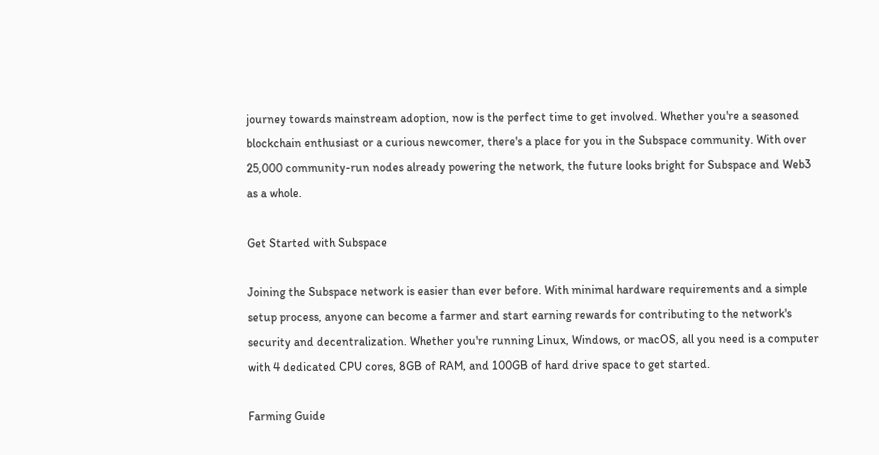journey towards mainstream adoption, now is the perfect time to get involved. Whether you're a seasoned blockchain enthusiast or a curious newcomer, there's a place for you in the Subspace community. With over 25,000 community-run nodes already powering the network, the future looks bright for Subspace and Web3 as a whole.

Get Started with Subspace

Joining the Subspace network is easier than ever before. With minimal hardware requirements and a simple setup process, anyone can become a farmer and start earning rewards for contributing to the network's security and decentralization. Whether you're running Linux, Windows, or macOS, all you need is a computer with 4 dedicated CPU cores, 8GB of RAM, and 100GB of hard drive space to get started.

Farming Guide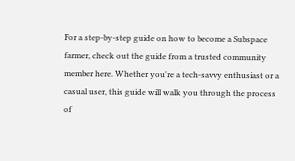For a step-by-step guide on how to become a Subspace farmer, check out the guide from a trusted community member here. Whether you're a tech-savvy enthusiast or a casual user, this guide will walk you through the process of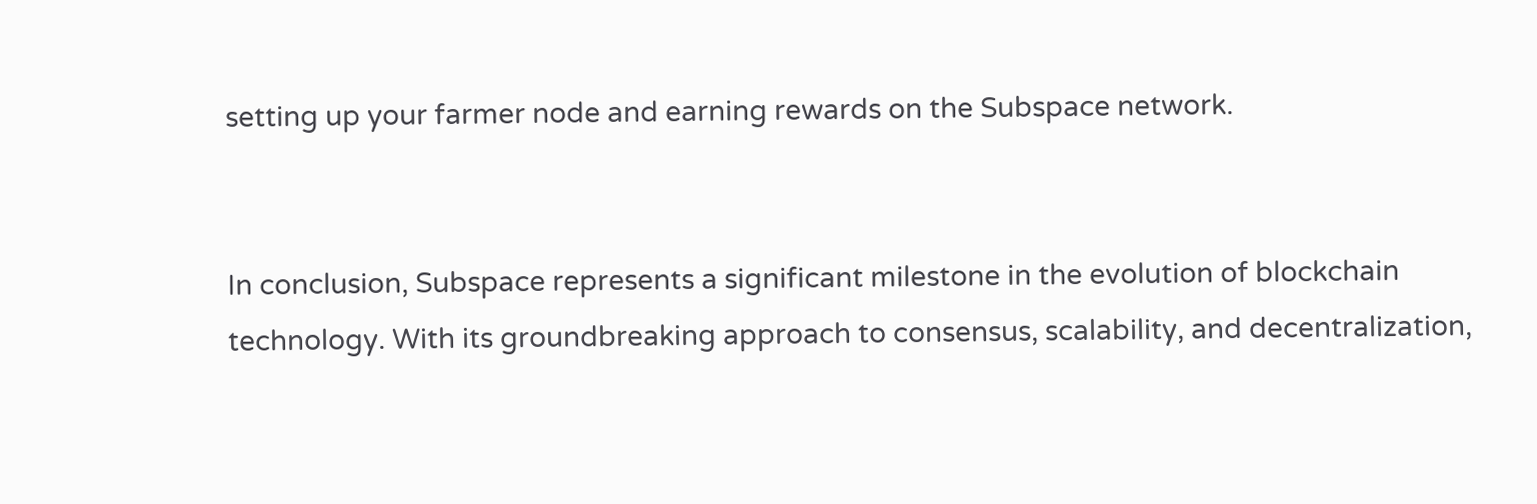setting up your farmer node and earning rewards on the Subspace network.


In conclusion, Subspace represents a significant milestone in the evolution of blockchain technology. With its groundbreaking approach to consensus, scalability, and decentralization,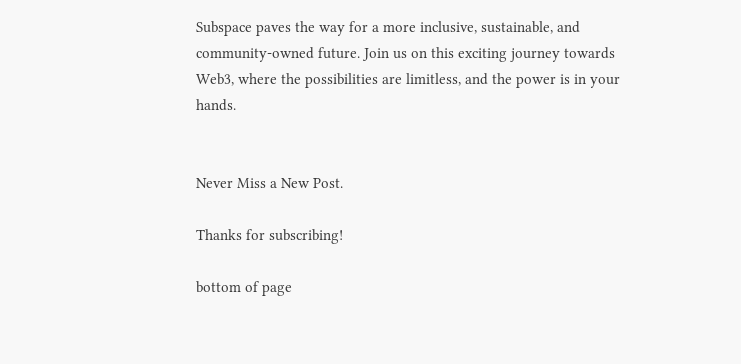Subspace paves the way for a more inclusive, sustainable, and community-owned future. Join us on this exciting journey towards Web3, where the possibilities are limitless, and the power is in your hands.


Never Miss a New Post.

Thanks for subscribing!

bottom of page